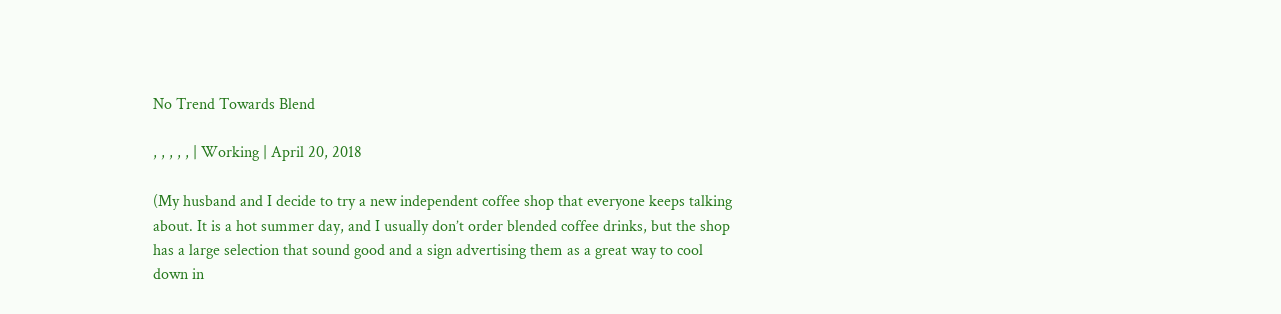No Trend Towards Blend

, , , , , | Working | April 20, 2018

(My husband and I decide to try a new independent coffee shop that everyone keeps talking about. It is a hot summer day, and I usually don’t order blended coffee drinks, but the shop has a large selection that sound good and a sign advertising them as a great way to cool down in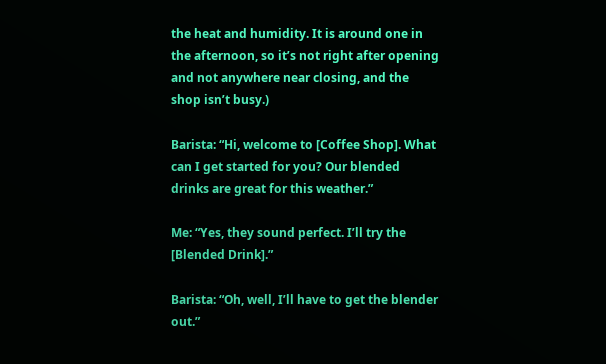the heat and humidity. It is around one in the afternoon, so it’s not right after opening and not anywhere near closing, and the shop isn’t busy.)

Barista: “Hi, welcome to [Coffee Shop]. What can I get started for you? Our blended drinks are great for this weather.”

Me: “Yes, they sound perfect. I’ll try the [Blended Drink].”

Barista: “Oh, well, I’ll have to get the blender out.”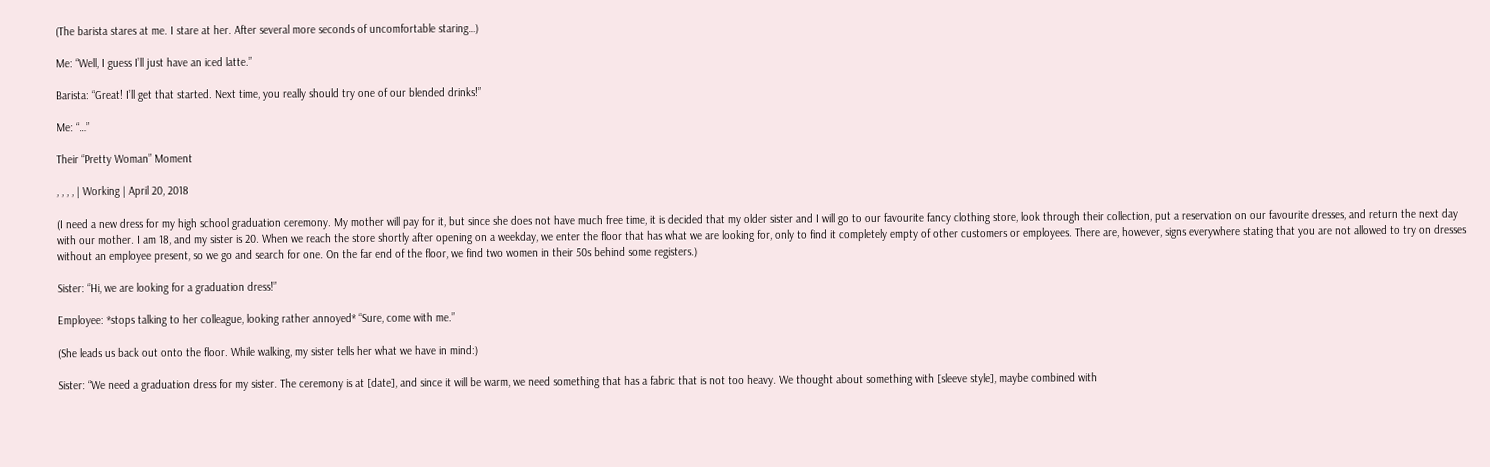(The barista stares at me. I stare at her. After several more seconds of uncomfortable staring…)

Me: “Well, I guess I’ll just have an iced latte.”

Barista: “Great! I’ll get that started. Next time, you really should try one of our blended drinks!”

Me: “…”

Their “Pretty Woman” Moment

, , , , | Working | April 20, 2018

(I need a new dress for my high school graduation ceremony. My mother will pay for it, but since she does not have much free time, it is decided that my older sister and I will go to our favourite fancy clothing store, look through their collection, put a reservation on our favourite dresses, and return the next day with our mother. I am 18, and my sister is 20. When we reach the store shortly after opening on a weekday, we enter the floor that has what we are looking for, only to find it completely empty of other customers or employees. There are, however, signs everywhere stating that you are not allowed to try on dresses without an employee present, so we go and search for one. On the far end of the floor, we find two women in their 50s behind some registers.)

Sister: “Hi, we are looking for a graduation dress!”

Employee: *stops talking to her colleague, looking rather annoyed* “Sure, come with me.”

(She leads us back out onto the floor. While walking, my sister tells her what we have in mind:)

Sister: “We need a graduation dress for my sister. The ceremony is at [date], and since it will be warm, we need something that has a fabric that is not too heavy. We thought about something with [sleeve style], maybe combined with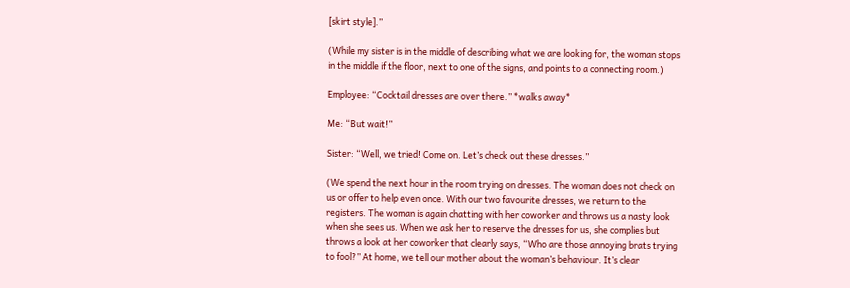[skirt style].”

(While my sister is in the middle of describing what we are looking for, the woman stops in the middle if the floor, next to one of the signs, and points to a connecting room.)

Employee: “Cocktail dresses are over there.” *walks away*

Me: “But wait!”

Sister: “Well, we tried! Come on. Let’s check out these dresses.”

(We spend the next hour in the room trying on dresses. The woman does not check on us or offer to help even once. With our two favourite dresses, we return to the registers. The woman is again chatting with her coworker and throws us a nasty look when she sees us. When we ask her to reserve the dresses for us, she complies but throws a look at her coworker that clearly says, “Who are those annoying brats trying to fool?” At home, we tell our mother about the woman’s behaviour. It’s clear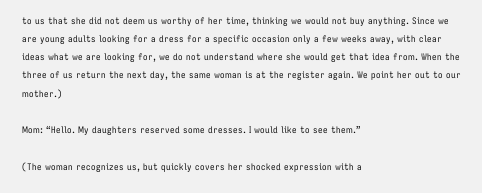to us that she did not deem us worthy of her time, thinking we would not buy anything. Since we are young adults looking for a dress for a specific occasion only a few weeks away, with clear ideas what we are looking for, we do not understand where she would get that idea from. When the three of us return the next day, the same woman is at the register again. We point her out to our mother.)

Mom: “Hello. My daughters reserved some dresses. I would like to see them.”

(The woman recognizes us, but quickly covers her shocked expression with a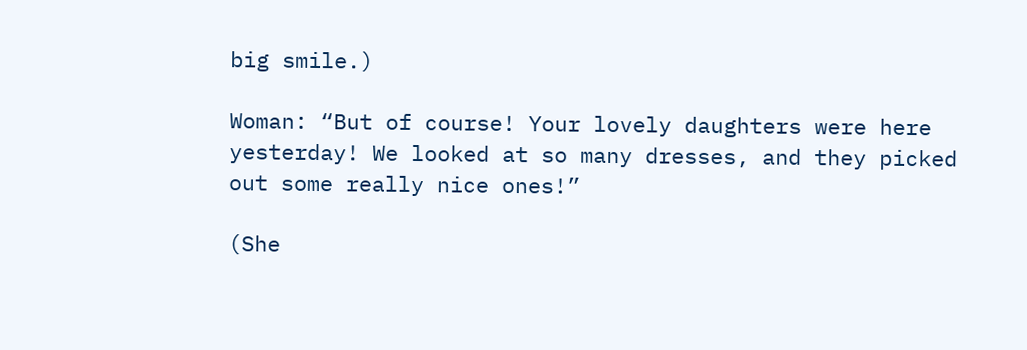big smile.)

Woman: “But of course! Your lovely daughters were here yesterday! We looked at so many dresses, and they picked out some really nice ones!”

(She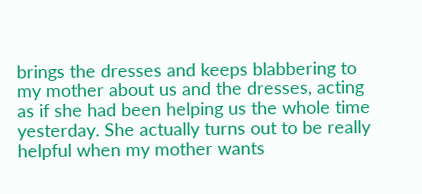brings the dresses and keeps blabbering to my mother about us and the dresses, acting as if she had been helping us the whole time yesterday. She actually turns out to be really helpful when my mother wants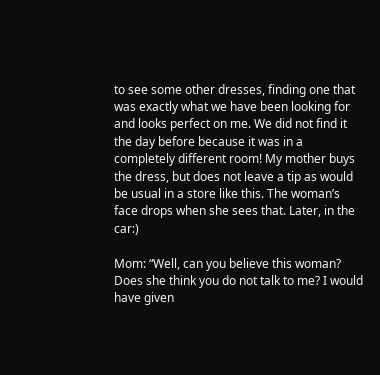to see some other dresses, finding one that was exactly what we have been looking for and looks perfect on me. We did not find it the day before because it was in a completely different room! My mother buys the dress, but does not leave a tip as would be usual in a store like this. The woman’s face drops when she sees that. Later, in the car:)

Mom: “Well, can you believe this woman? Does she think you do not talk to me? I would have given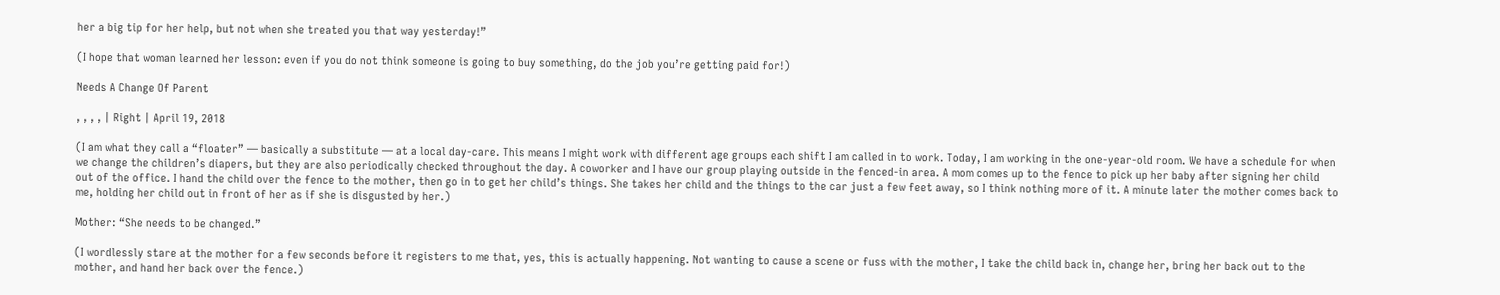her a big tip for her help, but not when she treated you that way yesterday!”

(I hope that woman learned her lesson: even if you do not think someone is going to buy something, do the job you’re getting paid for!)

Needs A Change Of Parent

, , , , | Right | April 19, 2018

(I am what they call a “floater” — basically a substitute — at a local day-care. This means I might work with different age groups each shift I am called in to work. Today, I am working in the one-year-old room. We have a schedule for when we change the children’s diapers, but they are also periodically checked throughout the day. A coworker and I have our group playing outside in the fenced-in area. A mom comes up to the fence to pick up her baby after signing her child out of the office. I hand the child over the fence to the mother, then go in to get her child’s things. She takes her child and the things to the car just a few feet away, so I think nothing more of it. A minute later the mother comes back to me, holding her child out in front of her as if she is disgusted by her.)

Mother: “She needs to be changed.”

(I wordlessly stare at the mother for a few seconds before it registers to me that, yes, this is actually happening. Not wanting to cause a scene or fuss with the mother, I take the child back in, change her, bring her back out to the mother, and hand her back over the fence.)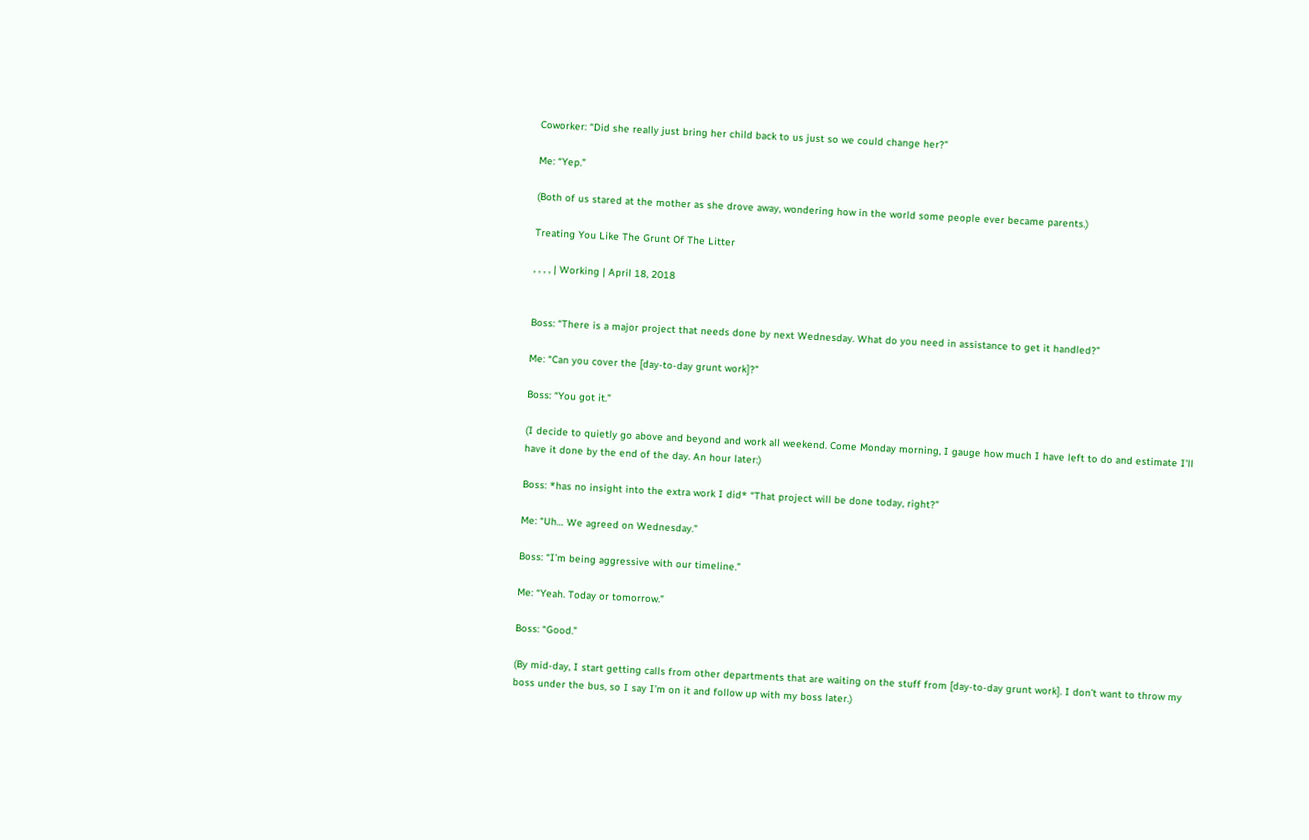Coworker: “Did she really just bring her child back to us just so we could change her?”

Me: “Yep.”

(Both of us stared at the mother as she drove away, wondering how in the world some people ever became parents.)

Treating You Like The Grunt Of The Litter

, , , , | Working | April 18, 2018


Boss: “There is a major project that needs done by next Wednesday. What do you need in assistance to get it handled?”

Me: “Can you cover the [day-to-day grunt work]?”

Boss: “You got it.”

(I decide to quietly go above and beyond and work all weekend. Come Monday morning, I gauge how much I have left to do and estimate I’ll have it done by the end of the day. An hour later:)

Boss: *has no insight into the extra work I did* “That project will be done today, right?”

Me: “Uh… We agreed on Wednesday.”

Boss: “I’m being aggressive with our timeline.”

Me: “Yeah. Today or tomorrow.”

Boss: “Good.”

(By mid-day, I start getting calls from other departments that are waiting on the stuff from [day-to-day grunt work]. I don’t want to throw my boss under the bus, so I say I’m on it and follow up with my boss later.)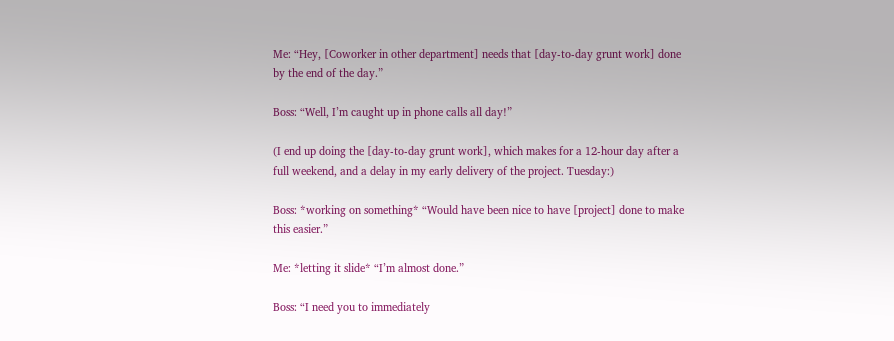Me: “Hey, [Coworker in other department] needs that [day-to-day grunt work] done by the end of the day.”

Boss: “Well, I’m caught up in phone calls all day!”

(I end up doing the [day-to-day grunt work], which makes for a 12-hour day after a full weekend, and a delay in my early delivery of the project. Tuesday:)

Boss: *working on something* “Would have been nice to have [project] done to make this easier.”

Me: *letting it slide* “I’m almost done.”

Boss: “I need you to immediately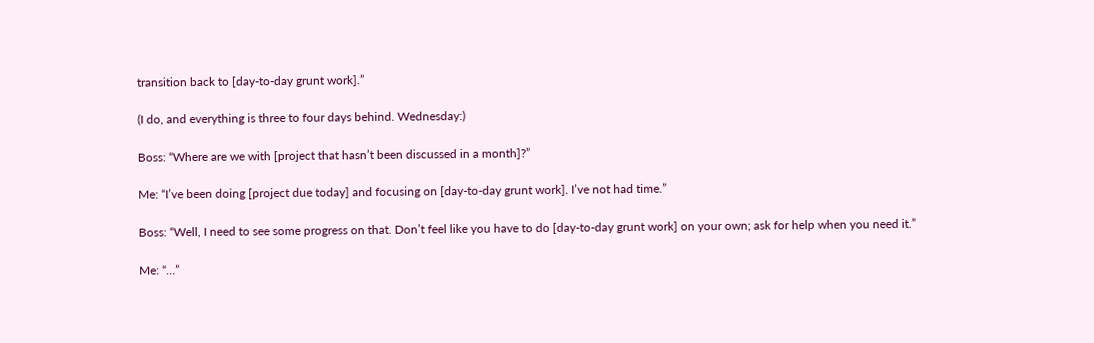transition back to [day-to-day grunt work].”

(I do, and everything is three to four days behind. Wednesday:)

Boss: “Where are we with [project that hasn’t been discussed in a month]?”

Me: “I’ve been doing [project due today] and focusing on [day-to-day grunt work]. I’ve not had time.”

Boss: “Well, I need to see some progress on that. Don’t feel like you have to do [day-to-day grunt work] on your own; ask for help when you need it.”

Me: “…”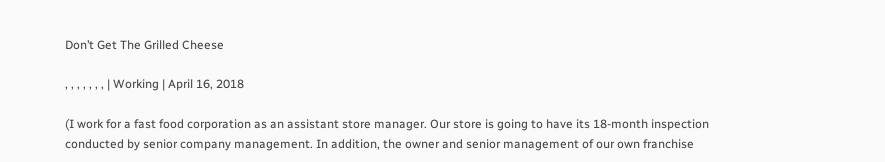Don’t Get The Grilled Cheese

, , , , , , , | Working | April 16, 2018

(I work for a fast food corporation as an assistant store manager. Our store is going to have its 18-month inspection conducted by senior company management. In addition, the owner and senior management of our own franchise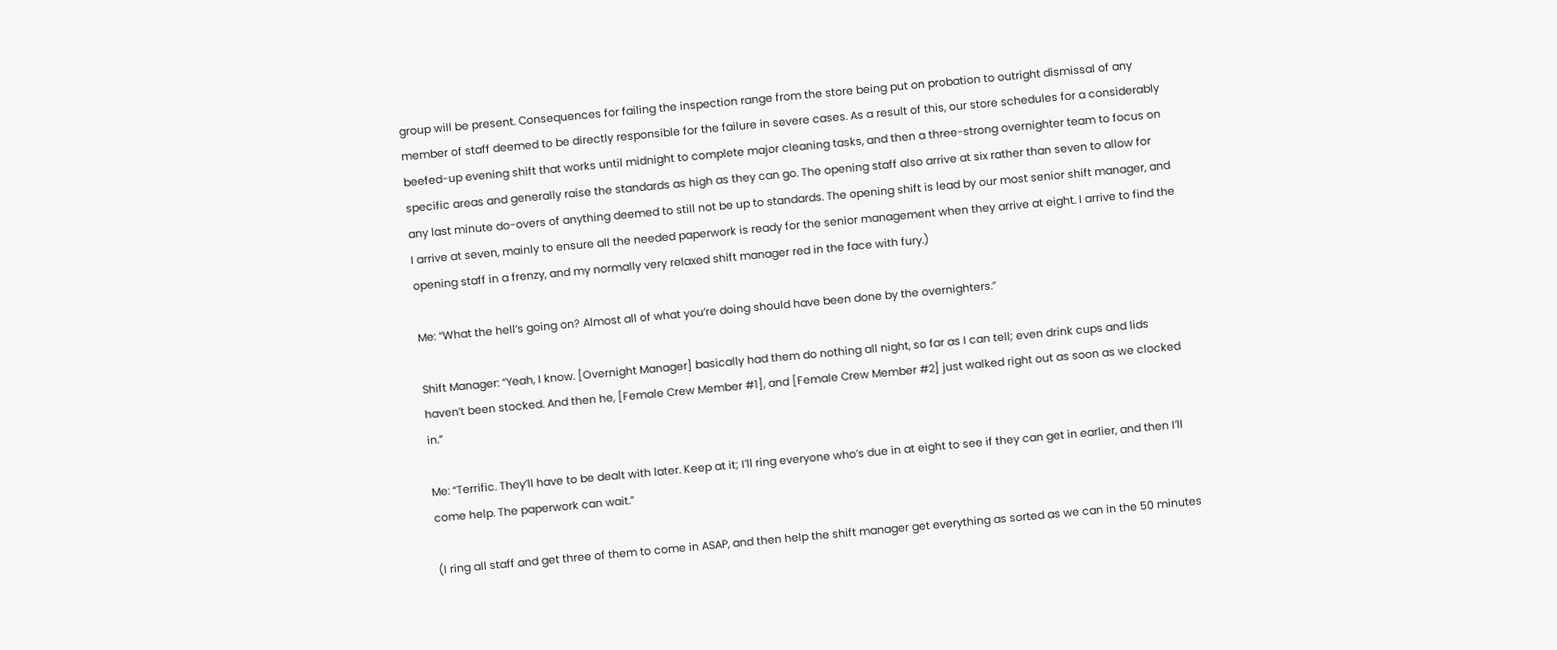group will be present. Consequences for failing the inspection range from the store being put on probation to outright dismissal of any member of staff deemed to be directly responsible for the failure in severe cases. As a result of this, our store schedules for a considerably beefed-up evening shift that works until midnight to complete major cleaning tasks, and then a three-strong overnighter team to focus on specific areas and generally raise the standards as high as they can go. The opening staff also arrive at six rather than seven to allow for any last minute do-overs of anything deemed to still not be up to standards. The opening shift is lead by our most senior shift manager, and I arrive at seven, mainly to ensure all the needed paperwork is ready for the senior management when they arrive at eight. I arrive to find the opening staff in a frenzy, and my normally very relaxed shift manager red in the face with fury.)

Me: “What the hell’s going on? Almost all of what you’re doing should have been done by the overnighters.”

Shift Manager: “Yeah, I know. [Overnight Manager] basically had them do nothing all night, so far as I can tell; even drink cups and lids haven’t been stocked. And then he, [Female Crew Member #1], and [Female Crew Member #2] just walked right out as soon as we clocked in.”

Me: “Terrific. They’ll have to be dealt with later. Keep at it; I’ll ring everyone who’s due in at eight to see if they can get in earlier, and then I’ll come help. The paperwork can wait.”

(I ring all staff and get three of them to come in ASAP, and then help the shift manager get everything as sorted as we can in the 50 minutes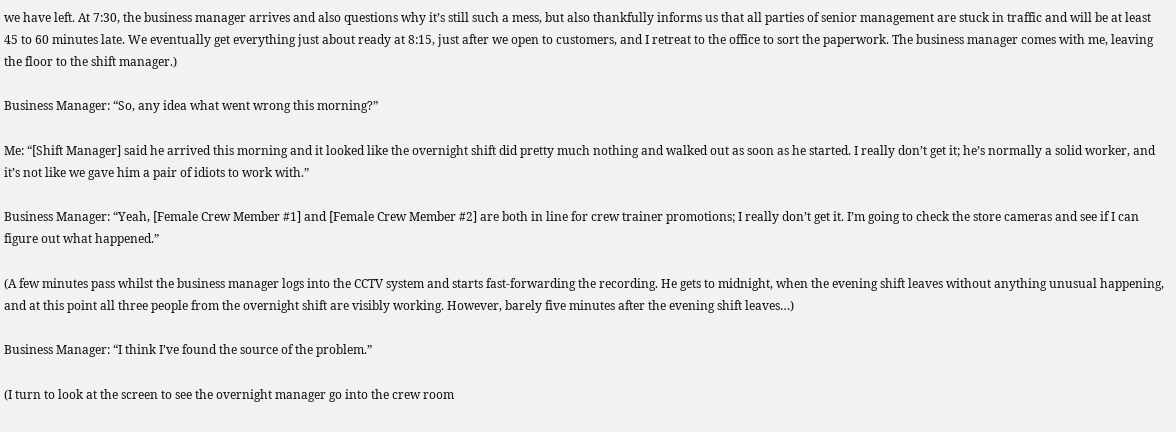we have left. At 7:30, the business manager arrives and also questions why it’s still such a mess, but also thankfully informs us that all parties of senior management are stuck in traffic and will be at least 45 to 60 minutes late. We eventually get everything just about ready at 8:15, just after we open to customers, and I retreat to the office to sort the paperwork. The business manager comes with me, leaving the floor to the shift manager.)

Business Manager: “So, any idea what went wrong this morning?”

Me: “[Shift Manager] said he arrived this morning and it looked like the overnight shift did pretty much nothing and walked out as soon as he started. I really don’t get it; he’s normally a solid worker, and it’s not like we gave him a pair of idiots to work with.”

Business Manager: “Yeah, [Female Crew Member #1] and [Female Crew Member #2] are both in line for crew trainer promotions; I really don’t get it. I’m going to check the store cameras and see if I can figure out what happened.”

(A few minutes pass whilst the business manager logs into the CCTV system and starts fast-forwarding the recording. He gets to midnight, when the evening shift leaves without anything unusual happening, and at this point all three people from the overnight shift are visibly working. However, barely five minutes after the evening shift leaves…)

Business Manager: “I think I’ve found the source of the problem.”

(I turn to look at the screen to see the overnight manager go into the crew room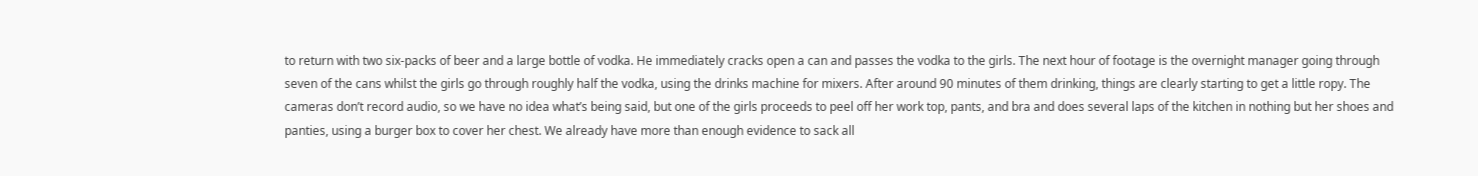to return with two six-packs of beer and a large bottle of vodka. He immediately cracks open a can and passes the vodka to the girls. The next hour of footage is the overnight manager going through seven of the cans whilst the girls go through roughly half the vodka, using the drinks machine for mixers. After around 90 minutes of them drinking, things are clearly starting to get a little ropy. The cameras don’t record audio, so we have no idea what’s being said, but one of the girls proceeds to peel off her work top, pants, and bra and does several laps of the kitchen in nothing but her shoes and panties, using a burger box to cover her chest. We already have more than enough evidence to sack all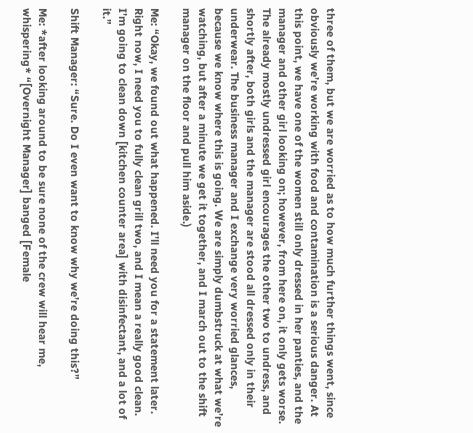three of them, but we are worried as to how much further things went, since obviously we’re working with food and contamination is a serious danger. At this point, we have one of the women still only dressed in her panties, and the manager and other girl looking on; however, from here on, it only gets worse. The already mostly undressed girl encourages the other two to undress, and shortly after, both girls and the manager are stood all dressed only in their underwear. The business manager and I exchange very worried glances, because we know where this is going. We are simply dumbstruck at what we’re watching, but after a minute we get it together, and I march out to the shift manager on the floor and pull him aside.)

Me: “Okay, we found out what happened. I’ll need you for a statement later. Right now, I need you to fully clean grill two, and I mean a really good clean. I’m going to clean down [kitchen counter area] with disinfectant, and a lot of it.”

Shift Manager: “Sure. Do I even want to know why we’re doing this?”

Me: *after looking around to be sure none of the crew will hear me, whispering* “[Overnight Manager] banged [Female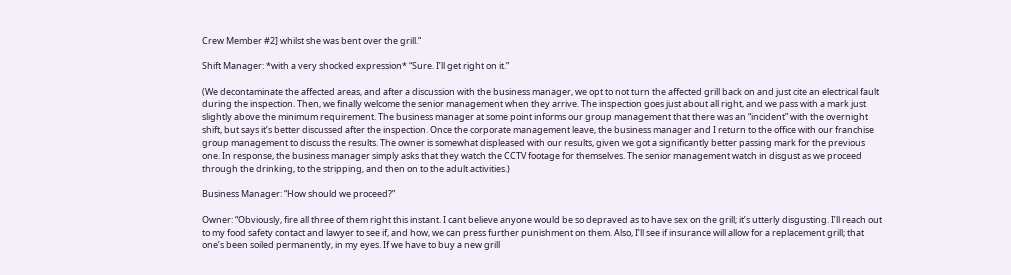Crew Member #2] whilst she was bent over the grill.”

Shift Manager: *with a very shocked expression* “Sure. I’ll get right on it.”

(We decontaminate the affected areas, and after a discussion with the business manager, we opt to not turn the affected grill back on and just cite an electrical fault during the inspection. Then, we finally welcome the senior management when they arrive. The inspection goes just about all right, and we pass with a mark just slightly above the minimum requirement. The business manager at some point informs our group management that there was an “incident” with the overnight shift, but says it’s better discussed after the inspection. Once the corporate management leave, the business manager and I return to the office with our franchise group management to discuss the results. The owner is somewhat displeased with our results, given we got a significantly better passing mark for the previous one. In response, the business manager simply asks that they watch the CCTV footage for themselves. The senior management watch in disgust as we proceed through the drinking, to the stripping, and then on to the adult activities.)

Business Manager: “How should we proceed?”

Owner: “Obviously, fire all three of them right this instant. I cant believe anyone would be so depraved as to have sex on the grill; it’s utterly disgusting. I’ll reach out to my food safety contact and lawyer to see if, and how, we can press further punishment on them. Also, I’ll see if insurance will allow for a replacement grill; that one’s been soiled permanently, in my eyes. If we have to buy a new grill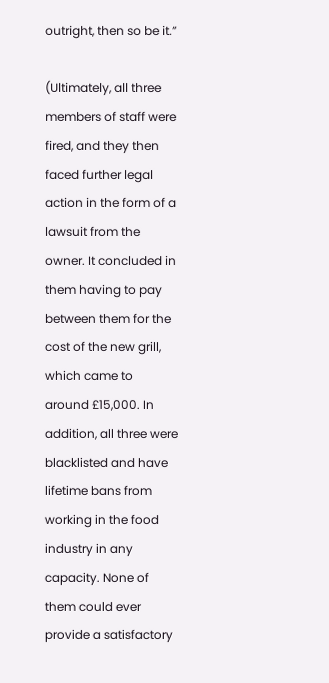outright, then so be it.”

(Ultimately, all three members of staff were fired, and they then faced further legal action in the form of a lawsuit from the owner. It concluded in them having to pay between them for the cost of the new grill, which came to around £15,000. In addition, all three were blacklisted and have lifetime bans from working in the food industry in any capacity. None of them could ever provide a satisfactory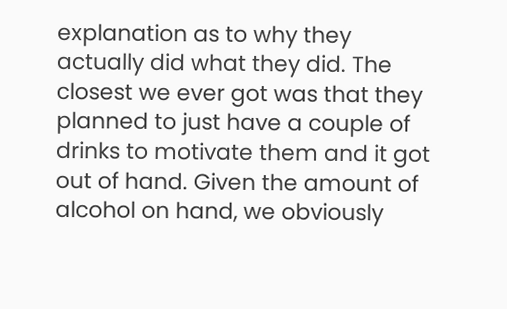explanation as to why they actually did what they did. The closest we ever got was that they planned to just have a couple of drinks to motivate them and it got out of hand. Given the amount of alcohol on hand, we obviously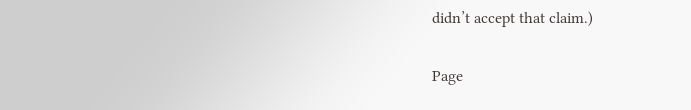didn’t accept that claim.)

Page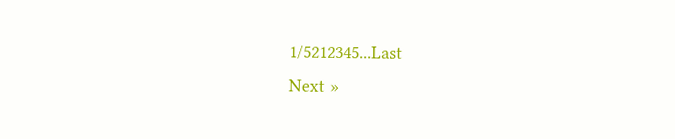1/5212345...Last
Next »